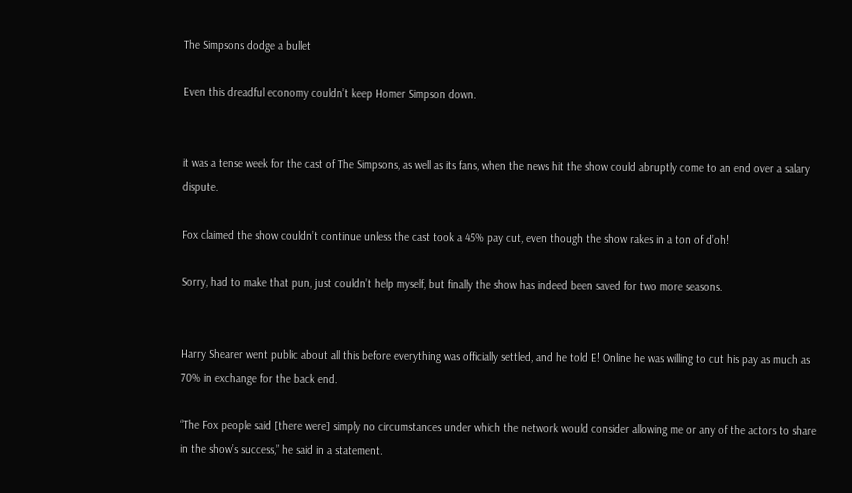The Simpsons dodge a bullet

Even this dreadful economy couldn’t keep Homer Simpson down.


it was a tense week for the cast of The Simpsons, as well as its fans, when the news hit the show could abruptly come to an end over a salary dispute.

Fox claimed the show couldn’t continue unless the cast took a 45% pay cut, even though the show rakes in a ton of d’oh!

Sorry, had to make that pun, just couldn’t help myself, but finally the show has indeed been saved for two more seasons.


Harry Shearer went public about all this before everything was officially settled, and he told E! Online he was willing to cut his pay as much as 70% in exchange for the back end.

“The Fox people said [there were] simply no circumstances under which the network would consider allowing me or any of the actors to share in the show’s success,” he said in a statement.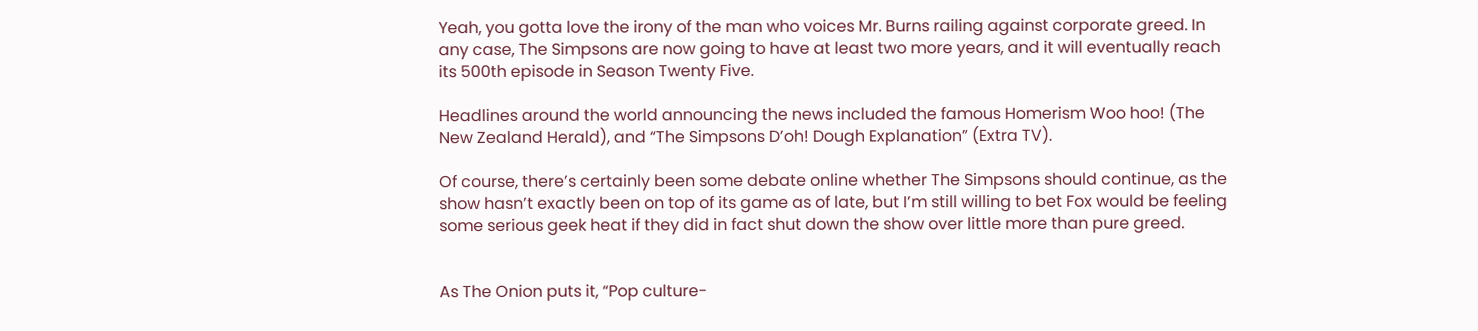Yeah, you gotta love the irony of the man who voices Mr. Burns railing against corporate greed. In any case, The Simpsons are now going to have at least two more years, and it will eventually reach its 500th episode in Season Twenty Five.

Headlines around the world announcing the news included the famous Homerism Woo hoo! (The New Zealand Herald), and “The Simpsons D’oh! Dough Explanation” (Extra TV).

Of course, there’s certainly been some debate online whether The Simpsons should continue, as the show hasn’t exactly been on top of its game as of late, but I’m still willing to bet Fox would be feeling some serious geek heat if they did in fact shut down the show over little more than pure greed.


As The Onion puts it, “Pop culture-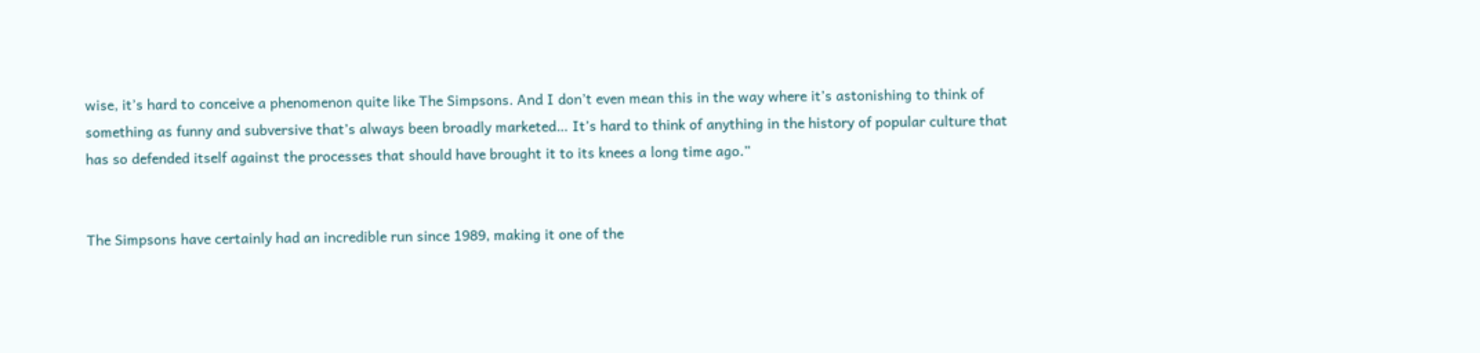wise, it’s hard to conceive a phenomenon quite like The Simpsons. And I don’t even mean this in the way where it’s astonishing to think of something as funny and subversive that’s always been broadly marketed… It’s hard to think of anything in the history of popular culture that has so defended itself against the processes that should have brought it to its knees a long time ago.”


The Simpsons have certainly had an incredible run since 1989, making it one of the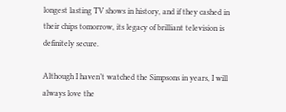longest lasting TV shows in history, and if they cashed in their chips tomorrow, its legacy of brilliant television is definitely secure.

Although I haven’t watched the Simpsons in years, I will always love the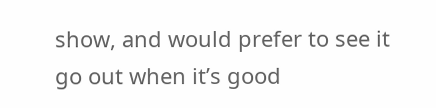show, and would prefer to see it go out when it’s good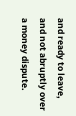and ready to leave, and not abruptly over a money dispute.